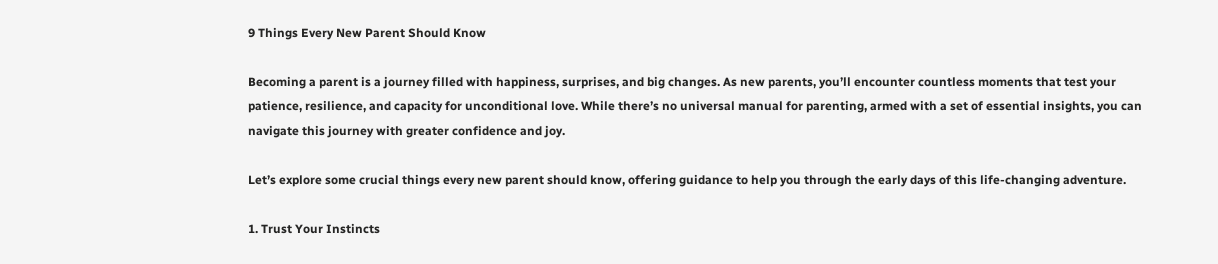9 Things Every New Parent Should Know

Becoming a parent is a journey filled with happiness, surprises, and big changes. As new parents, you’ll encounter countless moments that test your patience, resilience, and capacity for unconditional love. While there’s no universal manual for parenting, armed with a set of essential insights, you can navigate this journey with greater confidence and joy.

Let’s explore some crucial things every new parent should know, offering guidance to help you through the early days of this life-changing adventure.

1. Trust Your Instincts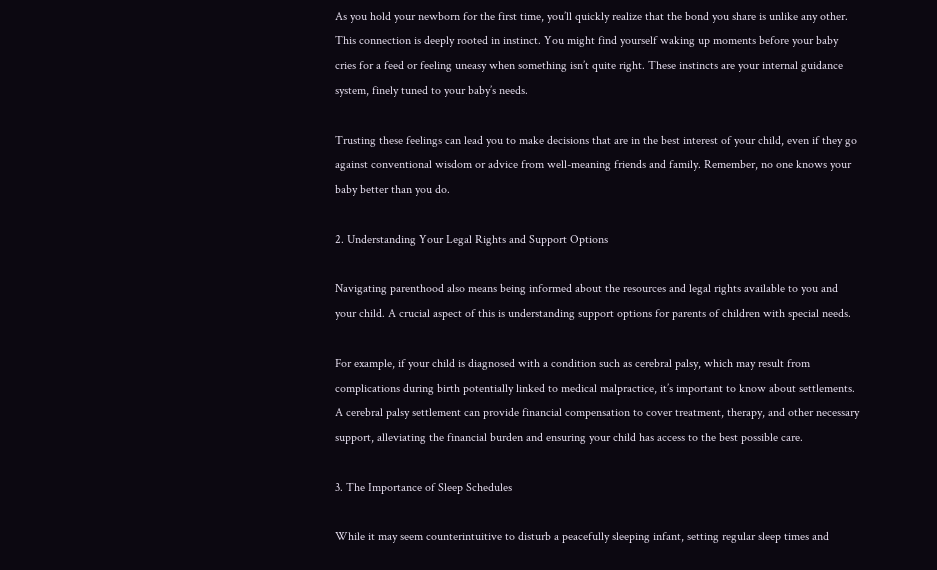As you hold your newborn for the first time, you’ll quickly realize that the bond you share is unlike any other. This connection is deeply rooted in instinct. You might find yourself waking up moments before your baby cries for a feed or feeling uneasy when something isn’t quite right. These instincts are your internal guidance system, finely tuned to your baby’s needs.

Trusting these feelings can lead you to make decisions that are in the best interest of your child, even if they go against conventional wisdom or advice from well-meaning friends and family. Remember, no one knows your baby better than you do.

2. Understanding Your Legal Rights and Support Options

Navigating parenthood also means being informed about the resources and legal rights available to you and your child. A crucial aspect of this is understanding support options for parents of children with special needs.

For example, if your child is diagnosed with a condition such as cerebral palsy, which may result from complications during birth potentially linked to medical malpractice, it’s important to know about settlements. A cerebral palsy settlement can provide financial compensation to cover treatment, therapy, and other necessary support, alleviating the financial burden and ensuring your child has access to the best possible care.

3. The Importance of Sleep Schedules

While it may seem counterintuitive to disturb a peacefully sleeping infant, setting regular sleep times and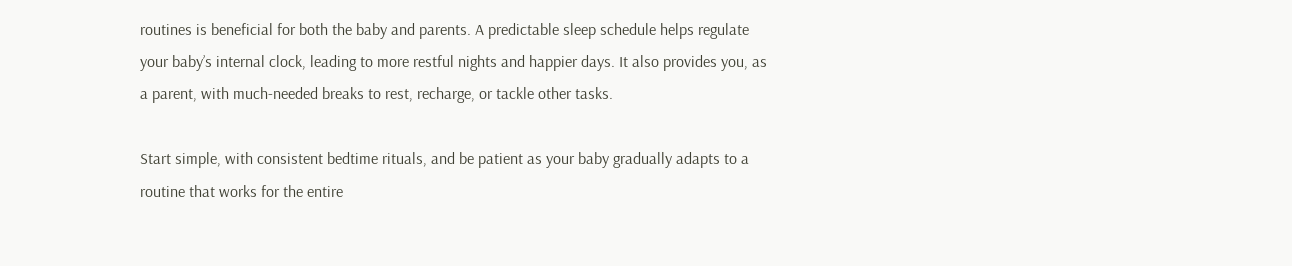routines is beneficial for both the baby and parents. A predictable sleep schedule helps regulate your baby’s internal clock, leading to more restful nights and happier days. It also provides you, as a parent, with much-needed breaks to rest, recharge, or tackle other tasks.

Start simple, with consistent bedtime rituals, and be patient as your baby gradually adapts to a routine that works for the entire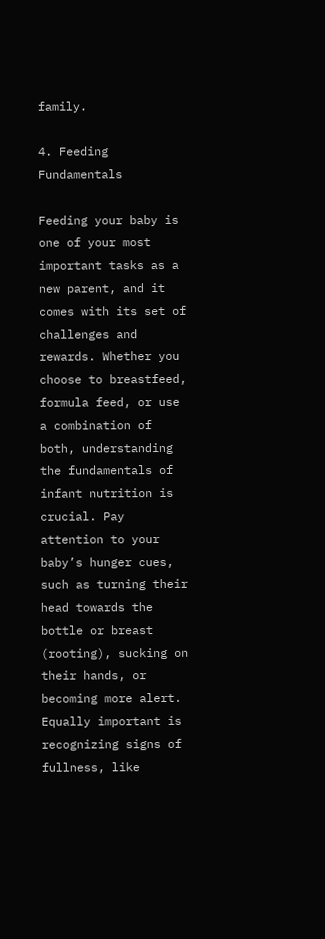family.

4. Feeding Fundamentals

Feeding your baby is one of your most important tasks as a new parent, and it comes with its set of challenges and rewards. Whether you choose to breastfeed, formula feed, or use a combination of both, understanding the fundamentals of infant nutrition is crucial. Pay attention to your baby’s hunger cues, such as turning their head towards the bottle or breast (rooting), sucking on their hands, or becoming more alert. Equally important is recognizing signs of fullness, like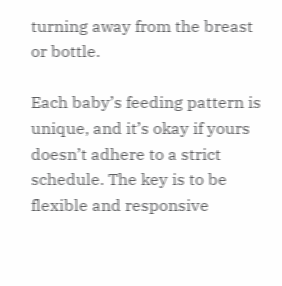turning away from the breast or bottle.

Each baby’s feeding pattern is unique, and it’s okay if yours doesn’t adhere to a strict schedule. The key is to be flexible and responsive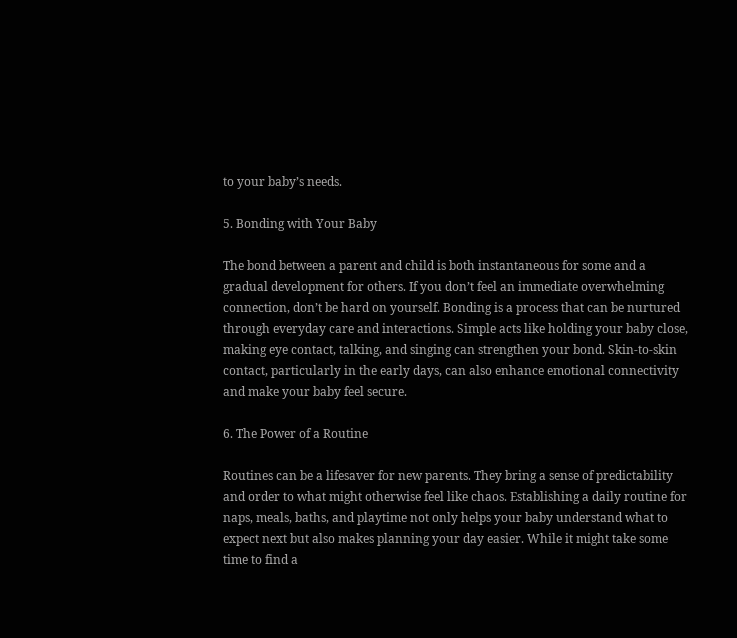to your baby’s needs.

5. Bonding with Your Baby

The bond between a parent and child is both instantaneous for some and a gradual development for others. If you don’t feel an immediate overwhelming connection, don’t be hard on yourself. Bonding is a process that can be nurtured through everyday care and interactions. Simple acts like holding your baby close, making eye contact, talking, and singing can strengthen your bond. Skin-to-skin contact, particularly in the early days, can also enhance emotional connectivity and make your baby feel secure.

6. The Power of a Routine

Routines can be a lifesaver for new parents. They bring a sense of predictability and order to what might otherwise feel like chaos. Establishing a daily routine for naps, meals, baths, and playtime not only helps your baby understand what to expect next but also makes planning your day easier. While it might take some time to find a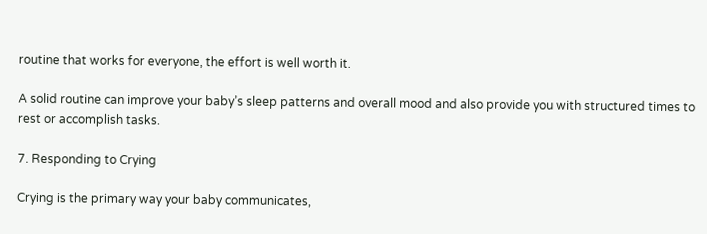routine that works for everyone, the effort is well worth it.

A solid routine can improve your baby’s sleep patterns and overall mood and also provide you with structured times to rest or accomplish tasks.

7. Responding to Crying

Crying is the primary way your baby communicates,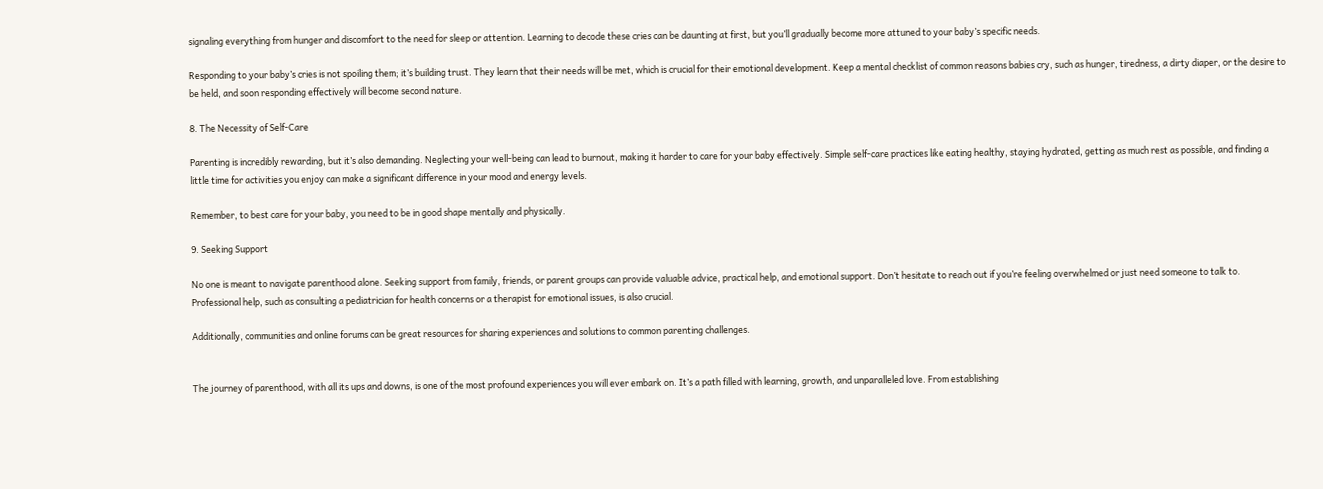signaling everything from hunger and discomfort to the need for sleep or attention. Learning to decode these cries can be daunting at first, but you’ll gradually become more attuned to your baby’s specific needs.

Responding to your baby’s cries is not spoiling them; it’s building trust. They learn that their needs will be met, which is crucial for their emotional development. Keep a mental checklist of common reasons babies cry, such as hunger, tiredness, a dirty diaper, or the desire to be held, and soon responding effectively will become second nature.

8. The Necessity of Self-Care

Parenting is incredibly rewarding, but it’s also demanding. Neglecting your well-being can lead to burnout, making it harder to care for your baby effectively. Simple self-care practices like eating healthy, staying hydrated, getting as much rest as possible, and finding a little time for activities you enjoy can make a significant difference in your mood and energy levels.

Remember, to best care for your baby, you need to be in good shape mentally and physically.

9. Seeking Support

No one is meant to navigate parenthood alone. Seeking support from family, friends, or parent groups can provide valuable advice, practical help, and emotional support. Don’t hesitate to reach out if you’re feeling overwhelmed or just need someone to talk to. Professional help, such as consulting a pediatrician for health concerns or a therapist for emotional issues, is also crucial.

Additionally, communities and online forums can be great resources for sharing experiences and solutions to common parenting challenges.


The journey of parenthood, with all its ups and downs, is one of the most profound experiences you will ever embark on. It’s a path filled with learning, growth, and unparalleled love. From establishing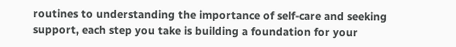routines to understanding the importance of self-care and seeking support, each step you take is building a foundation for your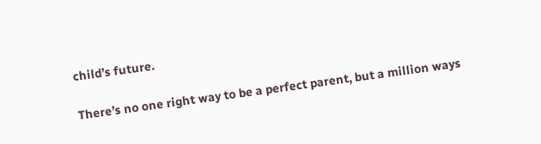child’s future.

There’s no one right way to be a perfect parent, but a million ways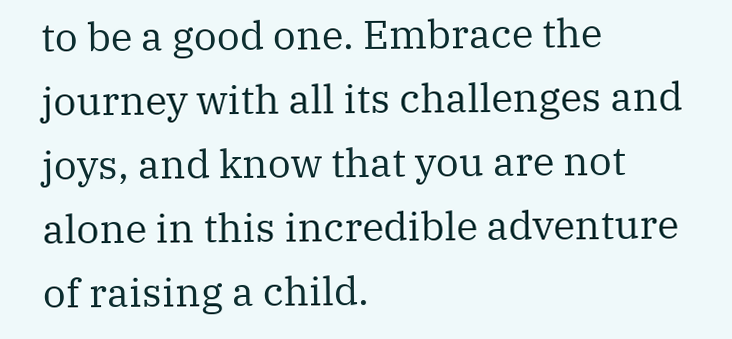to be a good one. Embrace the journey with all its challenges and joys, and know that you are not alone in this incredible adventure of raising a child.